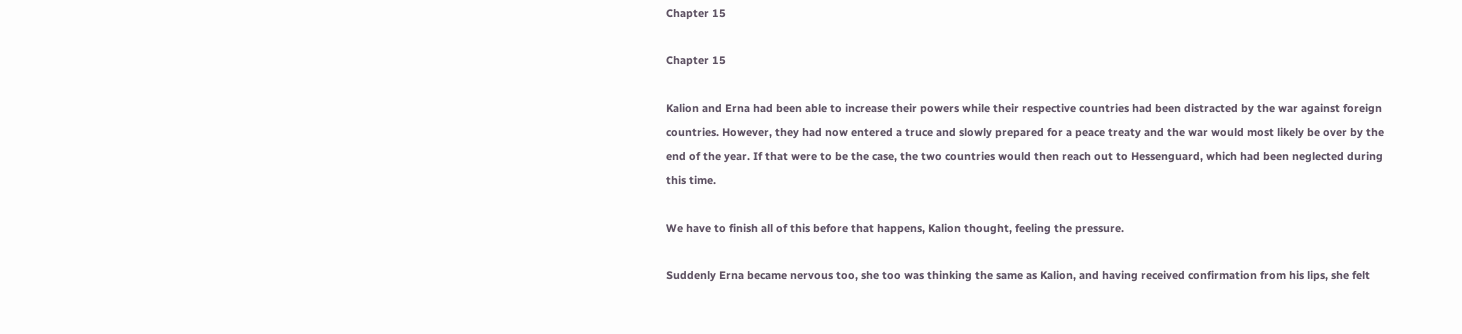Chapter 15

Chapter 15

Kalion and Erna had been able to increase their powers while their respective countries had been distracted by the war against foreign countries. However, they had now entered a truce and slowly prepared for a peace treaty and the war would most likely be over by the end of the year. If that were to be the case, the two countries would then reach out to Hessenguard, which had been neglected during this time.

We have to finish all of this before that happens, Kalion thought, feeling the pressure.

Suddenly Erna became nervous too, she too was thinking the same as Kalion, and having received confirmation from his lips, she felt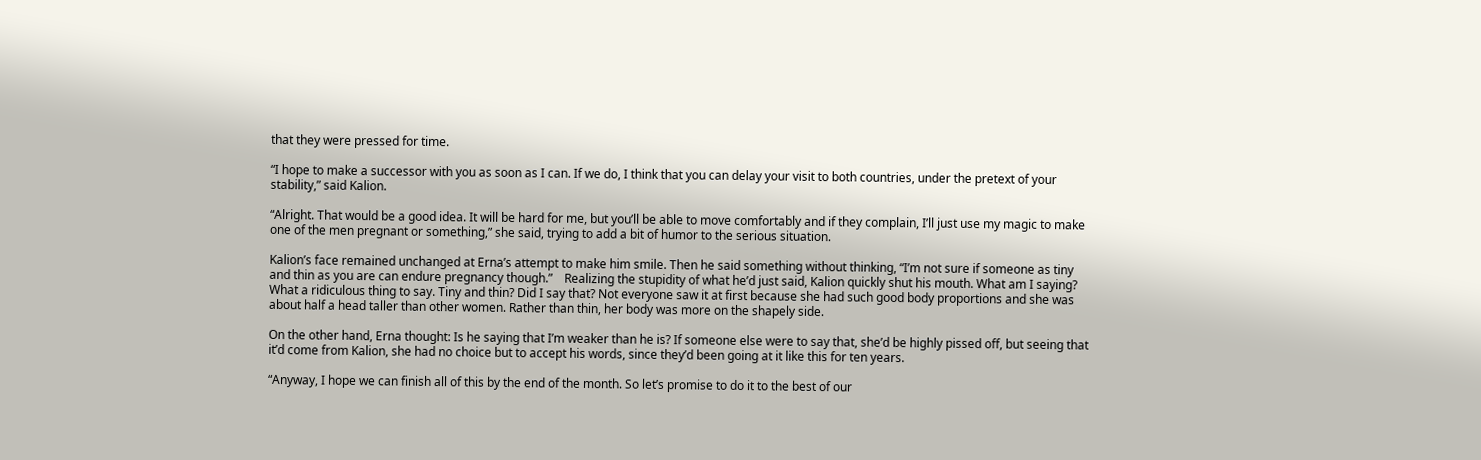that they were pressed for time.

“I hope to make a successor with you as soon as I can. If we do, I think that you can delay your visit to both countries, under the pretext of your stability,” said Kalion.

“Alright. That would be a good idea. It will be hard for me, but you’ll be able to move comfortably and if they complain, I’ll just use my magic to make one of the men pregnant or something,” she said, trying to add a bit of humor to the serious situation.

Kalion’s face remained unchanged at Erna’s attempt to make him smile. Then he said something without thinking, “I’m not sure if someone as tiny and thin as you are can endure pregnancy though.”    Realizing the stupidity of what he’d just said, Kalion quickly shut his mouth. What am I saying? What a ridiculous thing to say. Tiny and thin? Did I say that? Not everyone saw it at first because she had such good body proportions and she was about half a head taller than other women. Rather than thin, her body was more on the shapely side.

On the other hand, Erna thought: Is he saying that I’m weaker than he is? If someone else were to say that, she’d be highly pissed off, but seeing that it’d come from Kalion, she had no choice but to accept his words, since they’d been going at it like this for ten years.

“Anyway, I hope we can finish all of this by the end of the month. So let’s promise to do it to the best of our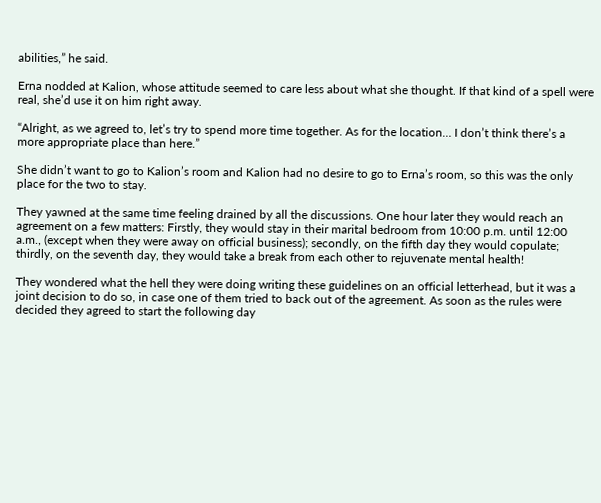abilities,” he said.

Erna nodded at Kalion, whose attitude seemed to care less about what she thought. If that kind of a spell were real, she’d use it on him right away.

“Alright, as we agreed to, let’s try to spend more time together. As for the location… I don’t think there’s a more appropriate place than here.”

She didn’t want to go to Kalion’s room and Kalion had no desire to go to Erna’s room, so this was the only place for the two to stay.

They yawned at the same time feeling drained by all the discussions. One hour later they would reach an agreement on a few matters: Firstly, they would stay in their marital bedroom from 10:00 p.m. until 12:00 a.m., (except when they were away on official business); secondly, on the fifth day they would copulate; thirdly, on the seventh day, they would take a break from each other to rejuvenate mental health!

They wondered what the hell they were doing writing these guidelines on an official letterhead, but it was a joint decision to do so, in case one of them tried to back out of the agreement. As soon as the rules were decided they agreed to start the following day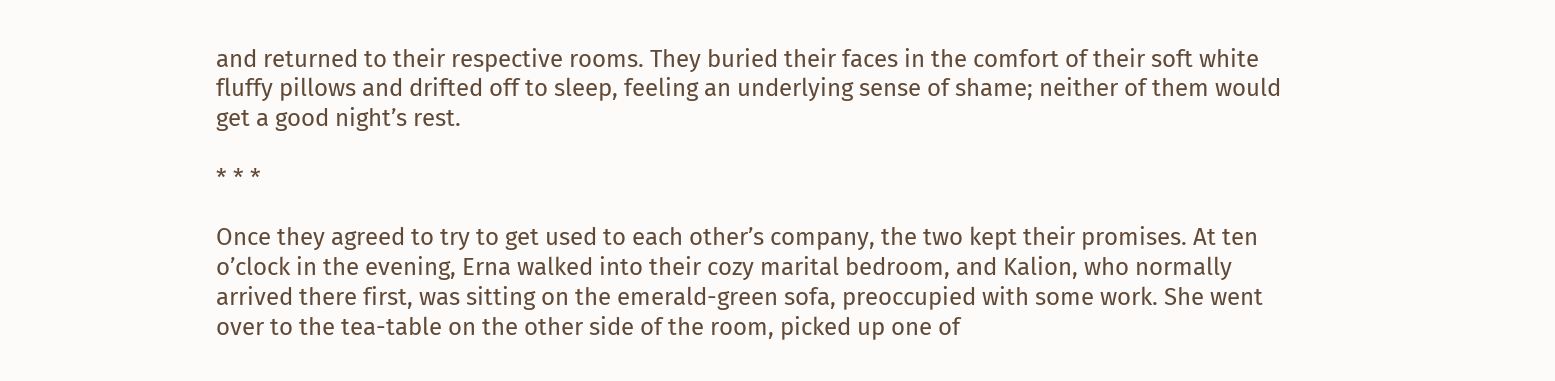and returned to their respective rooms. They buried their faces in the comfort of their soft white fluffy pillows and drifted off to sleep, feeling an underlying sense of shame; neither of them would get a good night’s rest.

* * *

Once they agreed to try to get used to each other’s company, the two kept their promises. At ten o’clock in the evening, Erna walked into their cozy marital bedroom, and Kalion, who normally arrived there first, was sitting on the emerald-green sofa, preoccupied with some work. She went over to the tea-table on the other side of the room, picked up one of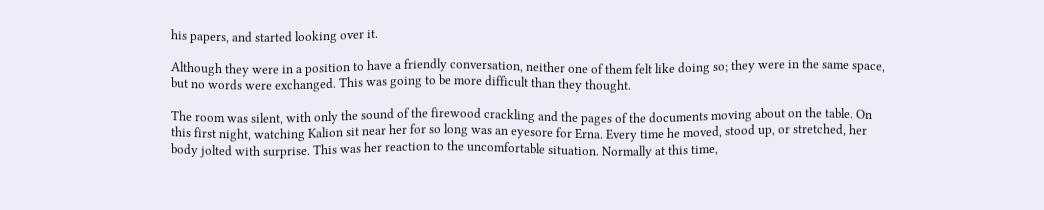his papers, and started looking over it.

Although they were in a position to have a friendly conversation, neither one of them felt like doing so; they were in the same space, but no words were exchanged. This was going to be more difficult than they thought.

The room was silent, with only the sound of the firewood crackling and the pages of the documents moving about on the table. On this first night, watching Kalion sit near her for so long was an eyesore for Erna. Every time he moved, stood up, or stretched, her body jolted with surprise. This was her reaction to the uncomfortable situation. Normally at this time,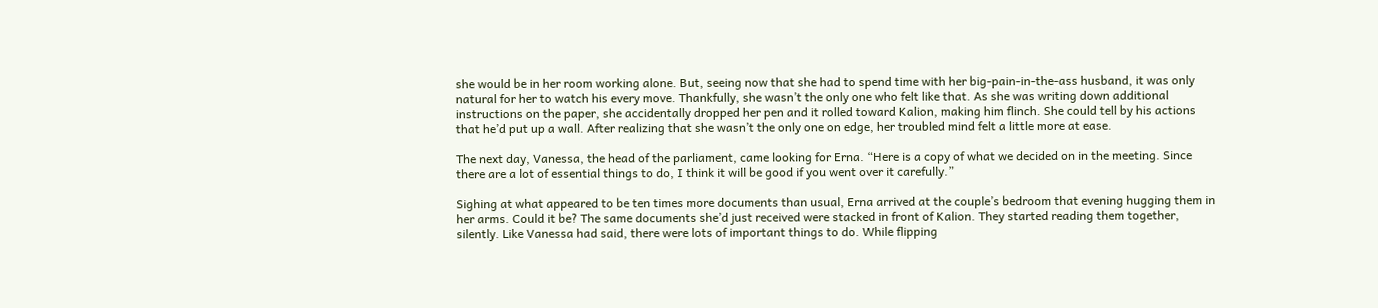she would be in her room working alone. But, seeing now that she had to spend time with her big-pain-in-the-ass husband, it was only natural for her to watch his every move. Thankfully, she wasn’t the only one who felt like that. As she was writing down additional instructions on the paper, she accidentally dropped her pen and it rolled toward Kalion, making him flinch. She could tell by his actions that he’d put up a wall. After realizing that she wasn’t the only one on edge, her troubled mind felt a little more at ease.

The next day, Vanessa, the head of the parliament, came looking for Erna. “Here is a copy of what we decided on in the meeting. Since there are a lot of essential things to do, I think it will be good if you went over it carefully.”

Sighing at what appeared to be ten times more documents than usual, Erna arrived at the couple’s bedroom that evening hugging them in her arms. Could it be? The same documents she’d just received were stacked in front of Kalion. They started reading them together, silently. Like Vanessa had said, there were lots of important things to do. While flipping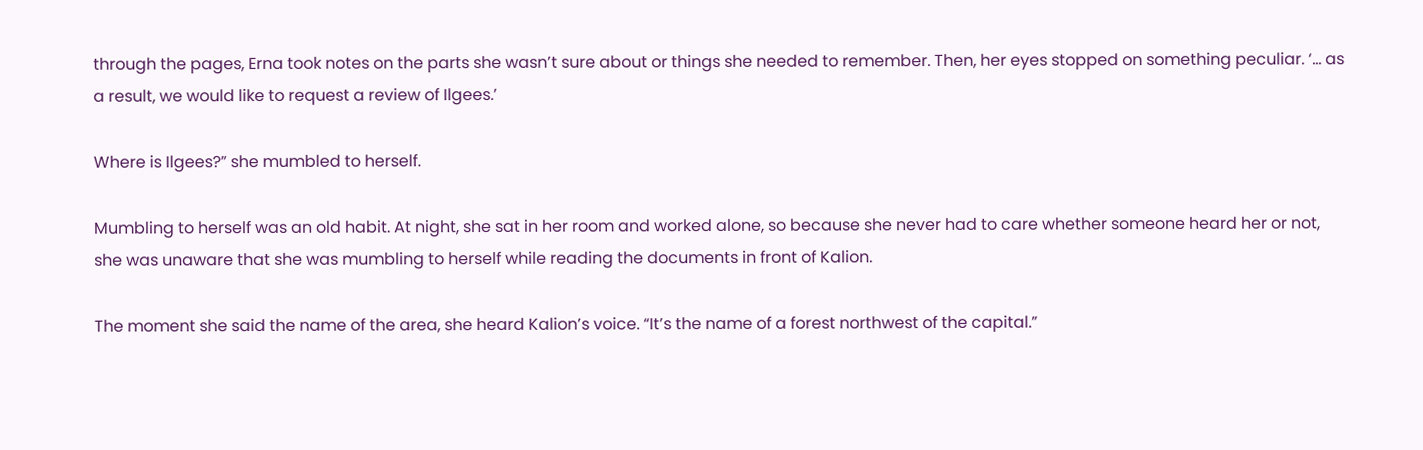through the pages, Erna took notes on the parts she wasn’t sure about or things she needed to remember. Then, her eyes stopped on something peculiar. ‘… as a result, we would like to request a review of Ilgees.’

Where is Ilgees?” she mumbled to herself.

Mumbling to herself was an old habit. At night, she sat in her room and worked alone, so because she never had to care whether someone heard her or not, she was unaware that she was mumbling to herself while reading the documents in front of Kalion.

The moment she said the name of the area, she heard Kalion’s voice. “It’s the name of a forest northwest of the capital.”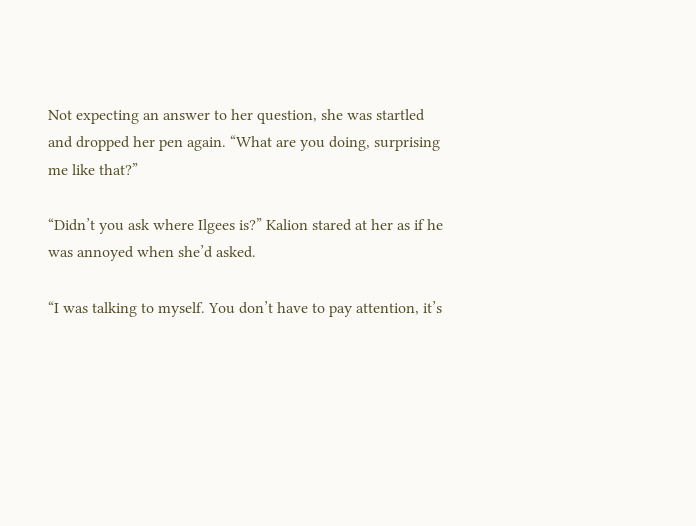Not expecting an answer to her question, she was startled and dropped her pen again. “What are you doing, surprising me like that?”

“Didn’t you ask where Ilgees is?” Kalion stared at her as if he was annoyed when she’d asked.

“I was talking to myself. You don’t have to pay attention, it’s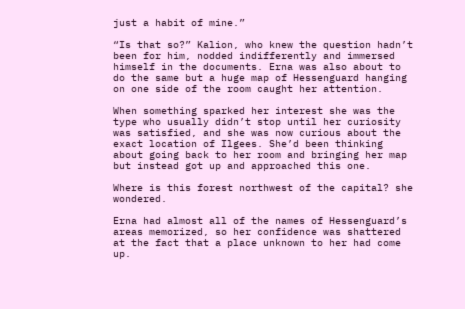just a habit of mine.”

“Is that so?” Kalion, who knew the question hadn’t been for him, nodded indifferently and immersed himself in the documents. Erna was also about to do the same but a huge map of Hessenguard hanging on one side of the room caught her attention.

When something sparked her interest she was the type who usually didn’t stop until her curiosity was satisfied, and she was now curious about the exact location of Ilgees. She’d been thinking about going back to her room and bringing her map but instead got up and approached this one.

Where is this forest northwest of the capital? she wondered.

Erna had almost all of the names of Hessenguard’s areas memorized, so her confidence was shattered at the fact that a place unknown to her had come up.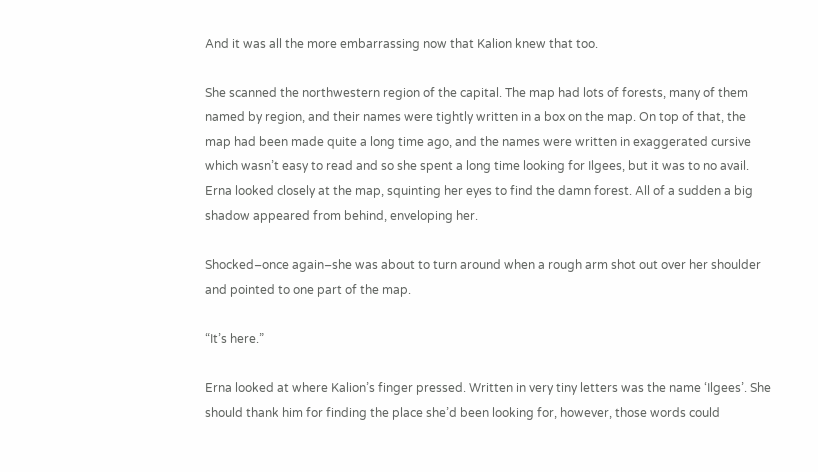And it was all the more embarrassing now that Kalion knew that too.

She scanned the northwestern region of the capital. The map had lots of forests, many of them named by region, and their names were tightly written in a box on the map. On top of that, the map had been made quite a long time ago, and the names were written in exaggerated cursive which wasn’t easy to read and so she spent a long time looking for Ilgees, but it was to no avail. Erna looked closely at the map, squinting her eyes to find the damn forest. All of a sudden a big shadow appeared from behind, enveloping her.

Shocked–once again–she was about to turn around when a rough arm shot out over her shoulder and pointed to one part of the map.

“It’s here.”

Erna looked at where Kalion’s finger pressed. Written in very tiny letters was the name ‘Ilgees’. She should thank him for finding the place she’d been looking for, however, those words could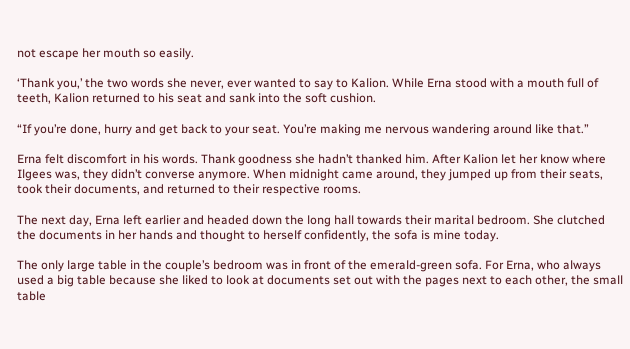not escape her mouth so easily.

‘Thank you,’ the two words she never, ever wanted to say to Kalion. While Erna stood with a mouth full of teeth, Kalion returned to his seat and sank into the soft cushion.

“If you’re done, hurry and get back to your seat. You’re making me nervous wandering around like that.”

Erna felt discomfort in his words. Thank goodness she hadn’t thanked him. After Kalion let her know where Ilgees was, they didn’t converse anymore. When midnight came around, they jumped up from their seats, took their documents, and returned to their respective rooms.

The next day, Erna left earlier and headed down the long hall towards their marital bedroom. She clutched the documents in her hands and thought to herself confidently, the sofa is mine today.

The only large table in the couple’s bedroom was in front of the emerald-green sofa. For Erna, who always used a big table because she liked to look at documents set out with the pages next to each other, the small table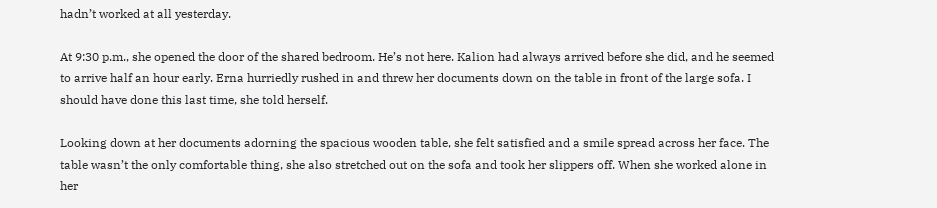hadn’t worked at all yesterday.

At 9:30 p.m., she opened the door of the shared bedroom. He’s not here. Kalion had always arrived before she did, and he seemed to arrive half an hour early. Erna hurriedly rushed in and threw her documents down on the table in front of the large sofa. I should have done this last time, she told herself.

Looking down at her documents adorning the spacious wooden table, she felt satisfied and a smile spread across her face. The table wasn’t the only comfortable thing, she also stretched out on the sofa and took her slippers off. When she worked alone in her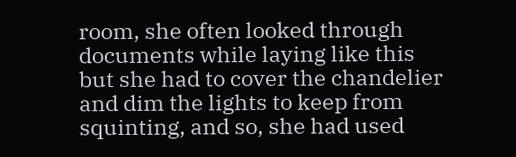room, she often looked through documents while laying like this but she had to cover the chandelier and dim the lights to keep from squinting, and so, she had used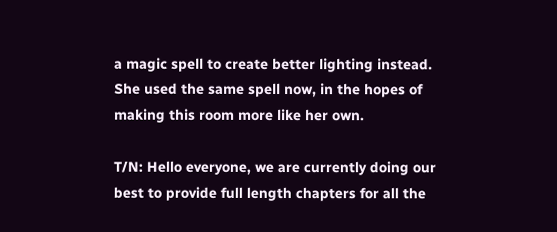a magic spell to create better lighting instead. She used the same spell now, in the hopes of making this room more like her own.

T/N: Hello everyone, we are currently doing our best to provide full length chapters for all the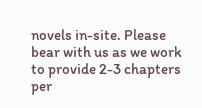novels in-site. Please bear with us as we work to provide 2-3 chapters per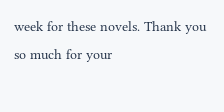week for these novels. Thank you so much for your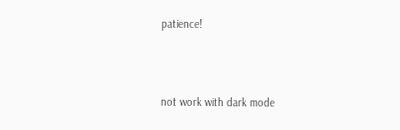patience!



not work with dark mode